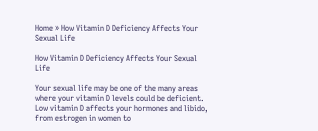Home » How Vitamin D Deficiency Affects Your Sexual Life

How Vitamin D Deficiency Affects Your Sexual Life

Your sexual life may be one of the many areas where your vitamin D levels could be deficient. Low vitamin D affects your hormones and libido, from estrogen in women to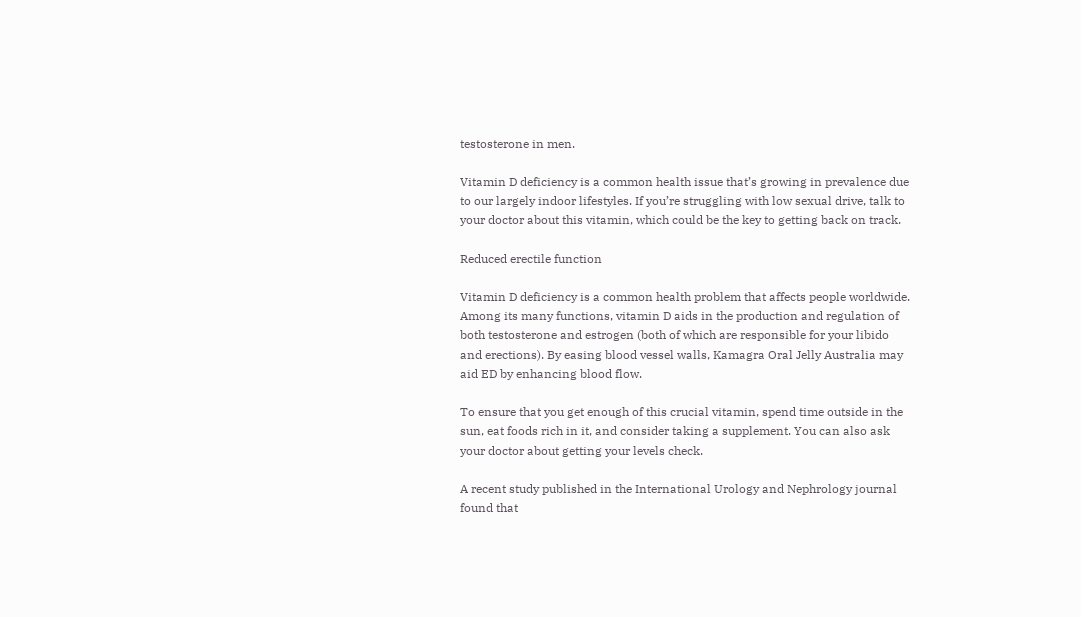testosterone in men.

Vitamin D deficiency is a common health issue that’s growing in prevalence due to our largely indoor lifestyles. If you’re struggling with low sexual drive, talk to your doctor about this vitamin, which could be the key to getting back on track.

Reduced erectile function

Vitamin D deficiency is a common health problem that affects people worldwide. Among its many functions, vitamin D aids in the production and regulation of both testosterone and estrogen (both of which are responsible for your libido and erections). By easing blood vessel walls, Kamagra Oral Jelly Australia may aid ED by enhancing blood flow.

To ensure that you get enough of this crucial vitamin, spend time outside in the sun, eat foods rich in it, and consider taking a supplement. You can also ask your doctor about getting your levels check.

A recent study published in the International Urology and Nephrology journal found that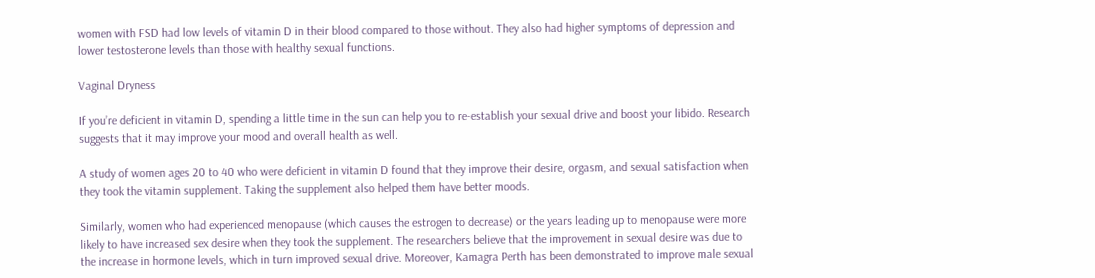women with FSD had low levels of vitamin D in their blood compared to those without. They also had higher symptoms of depression and lower testosterone levels than those with healthy sexual functions.

Vaginal Dryness

If you’re deficient in vitamin D, spending a little time in the sun can help you to re-establish your sexual drive and boost your libido. Research suggests that it may improve your mood and overall health as well.

A study of women ages 20 to 40 who were deficient in vitamin D found that they improve their desire, orgasm, and sexual satisfaction when they took the vitamin supplement. Taking the supplement also helped them have better moods.

Similarly, women who had experienced menopause (which causes the estrogen to decrease) or the years leading up to menopause were more likely to have increased sex desire when they took the supplement. The researchers believe that the improvement in sexual desire was due to the increase in hormone levels, which in turn improved sexual drive. Moreover, Kamagra Perth has been demonstrated to improve male sexual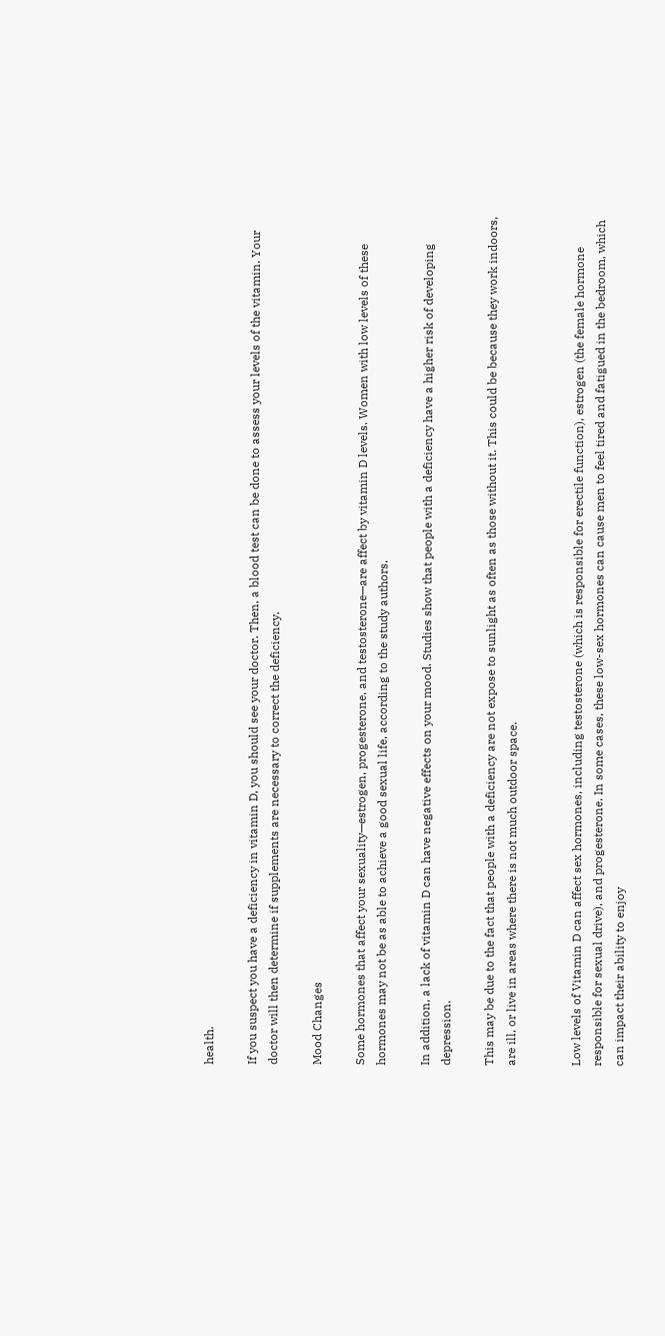health.

If you suspect you have a deficiency in vitamin D, you should see your doctor. Then, a blood test can be done to assess your levels of the vitamin. Your doctor will then determine if supplements are necessary to correct the deficiency.

Mood Changes

Some hormones that affect your sexuality—estrogen, progesterone, and testosterone—are affect by vitamin D levels. Women with low levels of these hormones may not be as able to achieve a good sexual life, according to the study authors.

In addition, a lack of vitamin D can have negative effects on your mood. Studies show that people with a deficiency have a higher risk of developing depression.

This may be due to the fact that people with a deficiency are not expose to sunlight as often as those without it. This could be because they work indoors, are ill, or live in areas where there is not much outdoor space.


Low levels of Vitamin D can affect sex hormones, including testosterone (which is responsible for erectile function), estrogen (the female hormone responsible for sexual drive), and progesterone. In some cases, these low-sex hormones can cause men to feel tired and fatigued in the bedroom, which can impact their ability to enjoy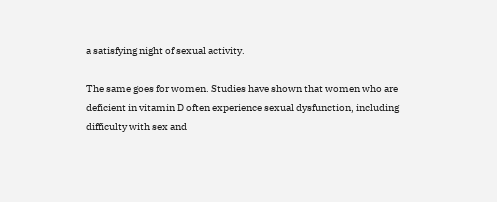a satisfying night of sexual activity.

The same goes for women. Studies have shown that women who are deficient in vitamin D often experience sexual dysfunction, including difficulty with sex and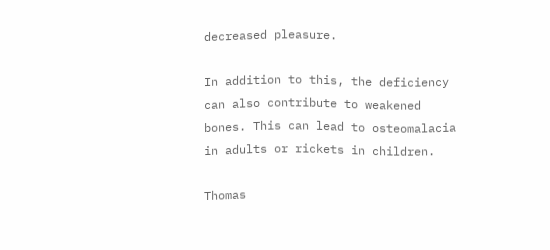decreased pleasure.

In addition to this, the deficiency can also contribute to weakened bones. This can lead to osteomalacia in adults or rickets in children.

Thomas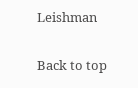Leishman

Back to top